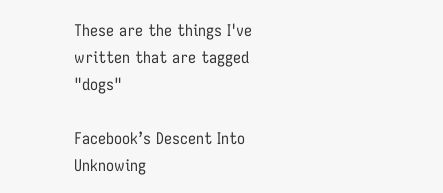These are the things I've written that are tagged "dogs"

Facebook’s Descent Into Unknowing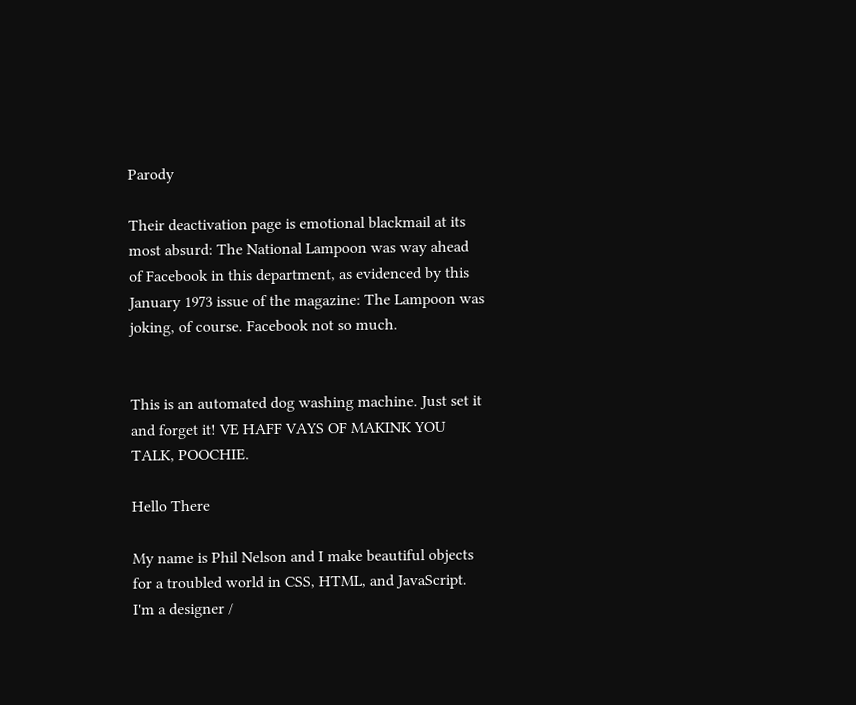Parody

Their deactivation page is emotional blackmail at its most absurd: The National Lampoon was way ahead of Facebook in this department, as evidenced by this January 1973 issue of the magazine: The Lampoon was joking, of course. Facebook not so much.


This is an automated dog washing machine. Just set it and forget it! VE HAFF VAYS OF MAKINK YOU TALK, POOCHIE.

Hello There

My name is Phil Nelson and I make beautiful objects for a troubled world in CSS, HTML, and JavaScript. I'm a designer /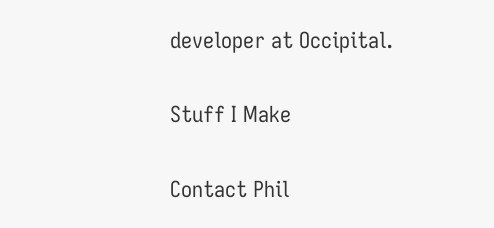developer at Occipital.

Stuff I Make

Contact Phil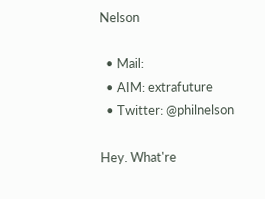Nelson

  • Mail:
  • AIM: extrafuture
  • Twitter: @philnelson

Hey. What're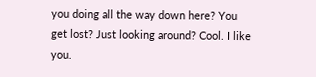you doing all the way down here? You get lost? Just looking around? Cool. I like you.